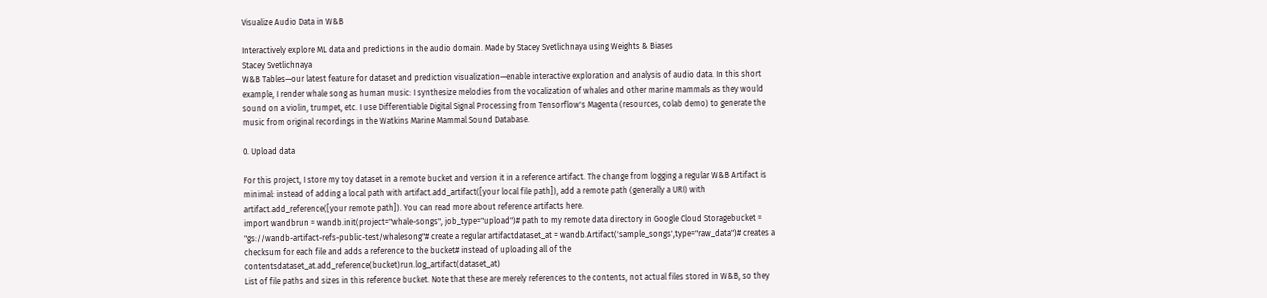Visualize Audio Data in W&B

Interactively explore ML data and predictions in the audio domain. Made by Stacey Svetlichnaya using Weights & Biases
Stacey Svetlichnaya
W&B Tables—our latest feature for dataset and prediction visualization—enable interactive exploration and analysis of audio data. In this short example, I render whale song as human music: I synthesize melodies from the vocalization of whales and other marine mammals as they would sound on a violin, trumpet, etc. I use Differentiable Digital Signal Processing from Tensorflow's Magenta (resources, colab demo) to generate the music from original recordings in the Watkins Marine Mammal Sound Database.

0. Upload data

For this project, I store my toy dataset in a remote bucket and version it in a reference artifact. The change from logging a regular W&B Artifact is minimal: instead of adding a local path with artifact.add_artifact([your local file path]), add a remote path (generally a URI) with artifact.add_reference([your remote path]). You can read more about reference artifacts here.
import wandbrun = wandb.init(project="whale-songs", job_type="upload")# path to my remote data directory in Google Cloud Storagebucket = "gs://wandb-artifact-refs-public-test/whalesong"# create a regular artifactdataset_at = wandb.Artifact('sample_songs',type="raw_data")# creates a checksum for each file and adds a reference to the bucket# instead of uploading all of the contentsdataset_at.add_reference(bucket)run.log_artifact(dataset_at)
List of file paths and sizes in this reference bucket. Note that these are merely references to the contents, not actual files stored in W&B, so they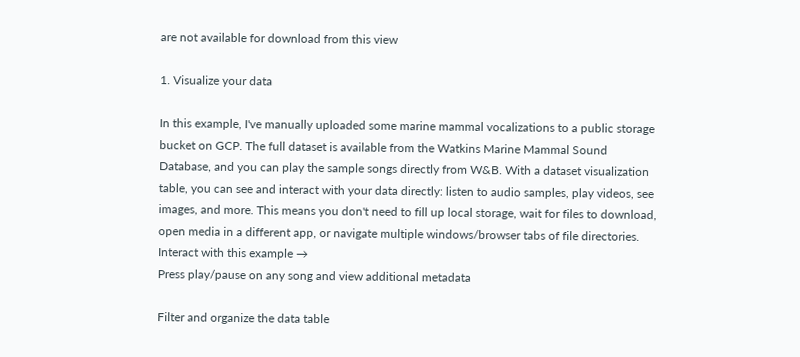are not available for download from this view

1. Visualize your data

In this example, I've manually uploaded some marine mammal vocalizations to a public storage bucket on GCP. The full dataset is available from the Watkins Marine Mammal Sound Database, and you can play the sample songs directly from W&B. With a dataset visualization table, you can see and interact with your data directly: listen to audio samples, play videos, see images, and more. This means you don't need to fill up local storage, wait for files to download, open media in a different app, or navigate multiple windows/browser tabs of file directories.
Interact with this example →
Press play/pause on any song and view additional metadata

Filter and organize the data table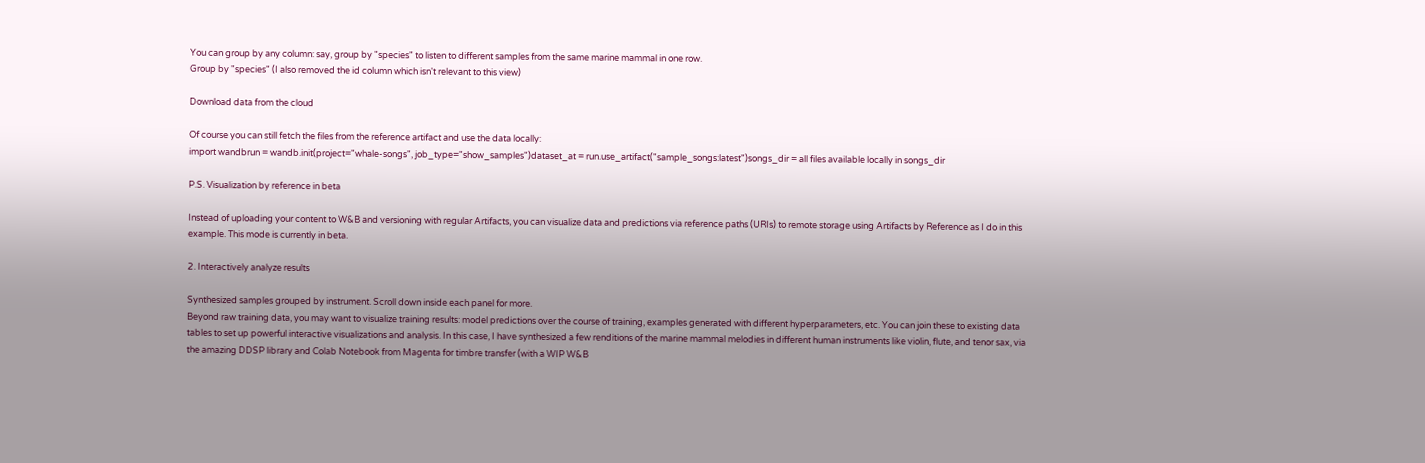You can group by any column: say, group by "species" to listen to different samples from the same marine mammal in one row.
Group by "species" (I also removed the id column which isn't relevant to this view)

Download data from the cloud

Of course you can still fetch the files from the reference artifact and use the data locally:
import wandbrun = wandb.init(project="whale-songs", job_type="show_samples")dataset_at = run.use_artifact("sample_songs:latest")songs_dir = all files available locally in songs_dir

P.S. Visualization by reference in beta

Instead of uploading your content to W&B and versioning with regular Artifacts, you can visualize data and predictions via reference paths (URIs) to remote storage using Artifacts by Reference as I do in this example. This mode is currently in beta.

2. Interactively analyze results

Synthesized samples grouped by instrument. Scroll down inside each panel for more.
Beyond raw training data, you may want to visualize training results: model predictions over the course of training, examples generated with different hyperparameters, etc. You can join these to existing data tables to set up powerful interactive visualizations and analysis. In this case, I have synthesized a few renditions of the marine mammal melodies in different human instruments like violin, flute, and tenor sax, via the amazing DDSP library and Colab Notebook from Magenta for timbre transfer (with a WIP W&B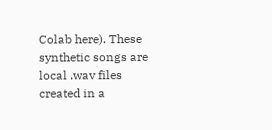Colab here). These synthetic songs are local .wav files created in a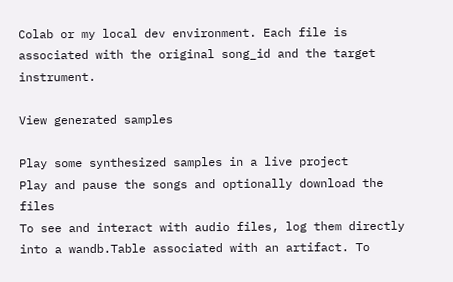Colab or my local dev environment. Each file is associated with the original song_id and the target instrument.

View generated samples

Play some synthesized samples in a live project
Play and pause the songs and optionally download the files
To see and interact with audio files, log them directly into a wandb.Table associated with an artifact. To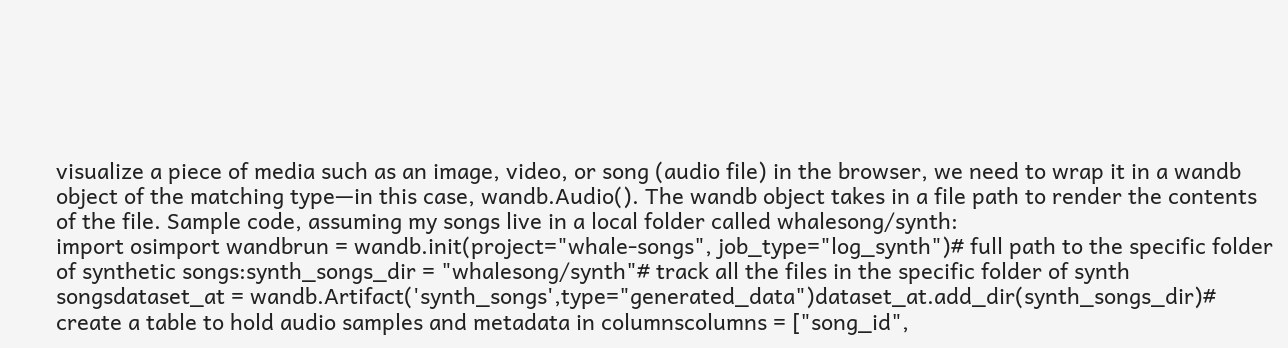visualize a piece of media such as an image, video, or song (audio file) in the browser, we need to wrap it in a wandb object of the matching type—in this case, wandb.Audio(). The wandb object takes in a file path to render the contents of the file. Sample code, assuming my songs live in a local folder called whalesong/synth:
import osimport wandbrun = wandb.init(project="whale-songs", job_type="log_synth")# full path to the specific folder of synthetic songs:synth_songs_dir = "whalesong/synth"# track all the files in the specific folder of synth songsdataset_at = wandb.Artifact('synth_songs',type="generated_data")dataset_at.add_dir(synth_songs_dir)# create a table to hold audio samples and metadata in columnscolumns = ["song_id",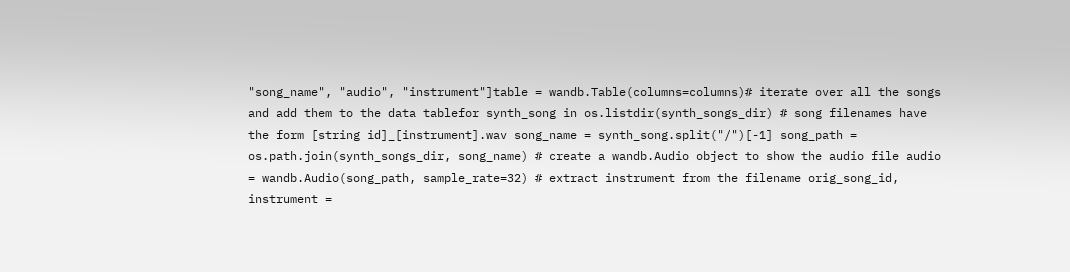"song_name", "audio", "instrument"]table = wandb.Table(columns=columns)# iterate over all the songs and add them to the data tablefor synth_song in os.listdir(synth_songs_dir) # song filenames have the form [string id]_[instrument].wav song_name = synth_song.split("/")[-1] song_path = os.path.join(synth_songs_dir, song_name) # create a wandb.Audio object to show the audio file audio = wandb.Audio(song_path, sample_rate=32) # extract instrument from the filename orig_song_id, instrument =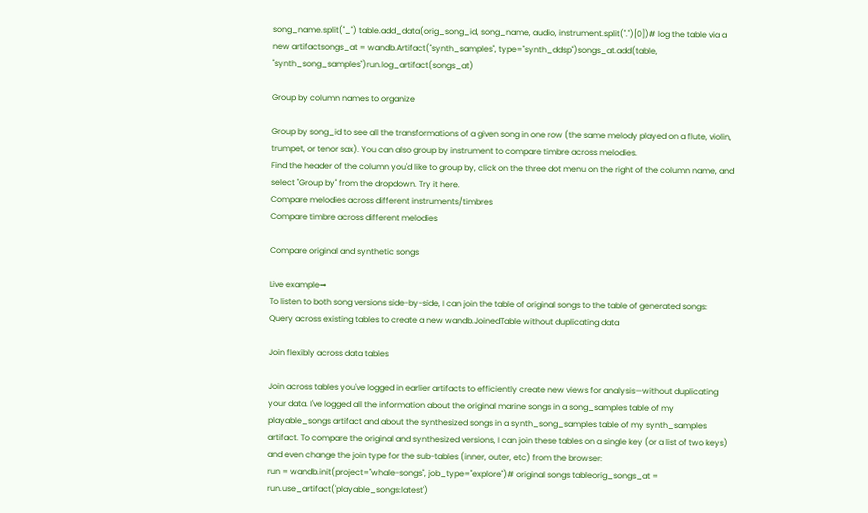song_name.split("_") table.add_data(orig_song_id, song_name, audio, instrument.split(".")[0])# log the table via a new artifactsongs_at = wandb.Artifact("synth_samples", type="synth_ddsp")songs_at.add(table, "synth_song_samples")run.log_artifact(songs_at)

Group by column names to organize

Group by song_id to see all the transformations of a given song in one row (the same melody played on a flute, violin, trumpet, or tenor sax). You can also group by instrument to compare timbre across melodies.
Find the header of the column you'd like to group by, click on the three dot menu on the right of the column name, and select "Group by" from the dropdown. Try it here.
Compare melodies across different instruments/timbres
Compare timbre across different melodies

Compare original and synthetic songs

Live example→
To listen to both song versions side-by-side, I can join the table of original songs to the table of generated songs:
Query across existing tables to create a new wandb.JoinedTable without duplicating data

Join flexibly across data tables

Join across tables you've logged in earlier artifacts to efficiently create new views for analysis—without duplicating your data. I've logged all the information about the original marine songs in a song_samples table of my playable_songs artifact and about the synthesized songs in a synth_song_samples table of my synth_samples artifact. To compare the original and synthesized versions, I can join these tables on a single key (or a list of two keys) and even change the join type for the sub-tables (inner, outer, etc) from the browser:
run = wandb.init(project="whale-songs", job_type="explore")# original songs tableorig_songs_at = run.use_artifact('playable_songs:latest')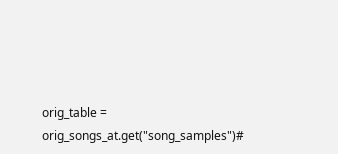orig_table = orig_songs_at.get("song_samples")#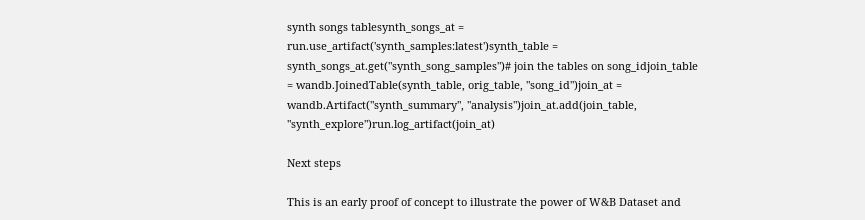synth songs tablesynth_songs_at = run.use_artifact('synth_samples:latest')synth_table = synth_songs_at.get("synth_song_samples")# join the tables on song_idjoin_table = wandb.JoinedTable(synth_table, orig_table, "song_id")join_at = wandb.Artifact("synth_summary", "analysis")join_at.add(join_table, "synth_explore")run.log_artifact(join_at)

Next steps

This is an early proof of concept to illustrate the power of W&B Dataset and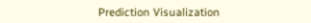Prediction Visualization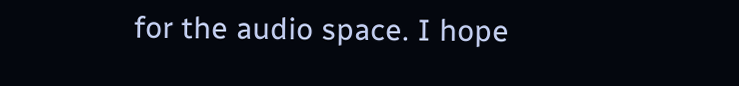for the audio space. I hope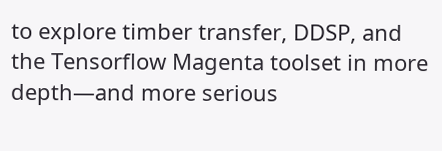to explore timber transfer, DDSP, and the Tensorflow Magenta toolset in more depth—and more serious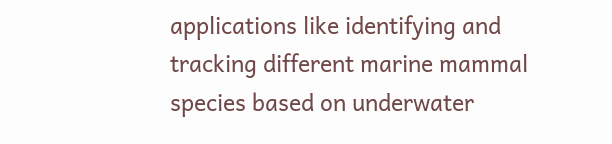applications like identifying and tracking different marine mammal species based on underwater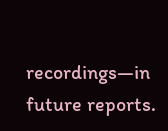recordings—in future reports.